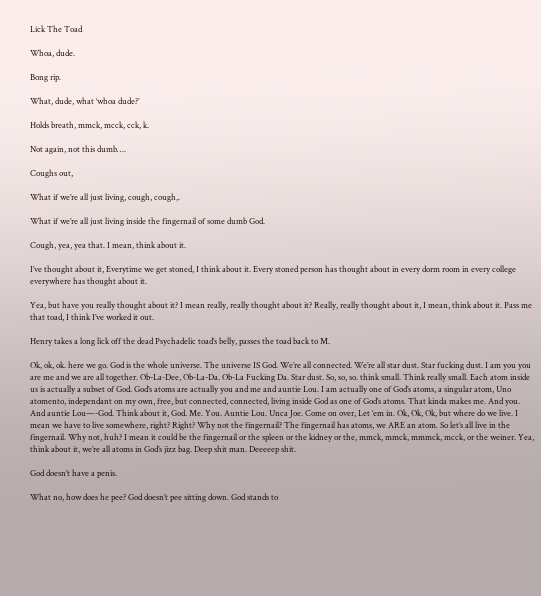Lick The Toad

Whoa, dude.

Bong rip.

What, dude, what ‘whoa dude?’

Holds breath, mmck, mcck, cck, k.

Not again, not this dumb….

Coughs out,

What if we’re all just living, cough, cough,.

What if we’re all just living inside the fingernail of some dumb God.

Cough, yea, yea that. I mean, think about it.

I’ve thought about it, Everytime we get stoned, I think about it. Every stoned person has thought about in every dorm room in every college everywhere has thought about it.

Yea, but have you really thought about it? I mean really, really thought about it? Really, really thought about it, I mean, think about it. Pass me that toad, I think I’ve worked it out.

Henry takes a long lick off the dead Psychadelic toad’s belly, passes the toad back to M.

Ok, ok, ok. here we go. God is the whole universe. The universe IS God. We’re all connected. We’re all star dust. Star fucking dust. I am you you are me and we are all together. Ob-La-Dee, Ob-La-Da. Ob-La Fucking Da. Star dust. So, so, so. think small. Think really small. Each atom inside us is actually a subset of God. God’s atoms are actually you and me and auntie Lou. I am actually one of God’s atoms, a singular atom, Uno atomento, independant on my own, free, but connected, connected, living inside God as one of God’s atoms. That kinda makes me. And you. And auntie Lou—-God. Think about it, God. Me. You. Auntie Lou. Unca Joe. Come on over, Let ‘em in. Ok, Ok, Ok, but where do we live. I mean we have to live somewhere, right? Right? Why not the fingernail? The fingernail has atoms, we ARE an atom. So let’s all live in the fingernail. Why not, huh? I mean it could be the fingernail or the spleen or the kidney or the, mmck, mmck, mmmck, mcck, or the weiner. Yea, think about it, we’re all atoms in God’s jizz bag. Deep shit man. Deeeeep shit.

God doesn’t have a penis.

What no, how does he pee? God doesn’t pee sitting down. God stands to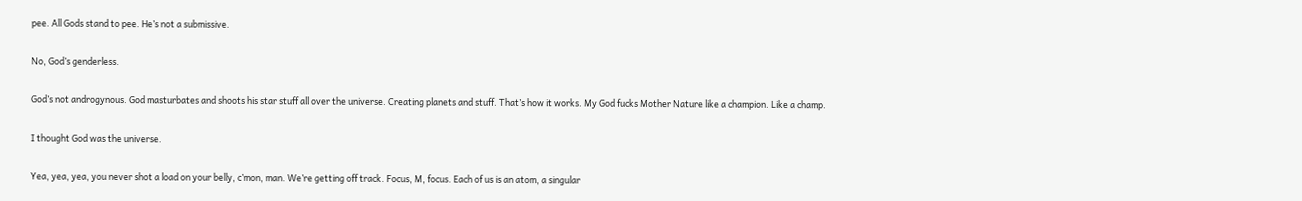pee. All Gods stand to pee. He’s not a submissive.

No, God’s genderless.

God’s not androgynous. God masturbates and shoots his star stuff all over the universe. Creating planets and stuff. That’s how it works. My God fucks Mother Nature like a champion. Like a champ.

I thought God was the universe.

Yea, yea, yea, you never shot a load on your belly, c’mon, man. We’re getting off track. Focus, M, focus. Each of us is an atom, a singular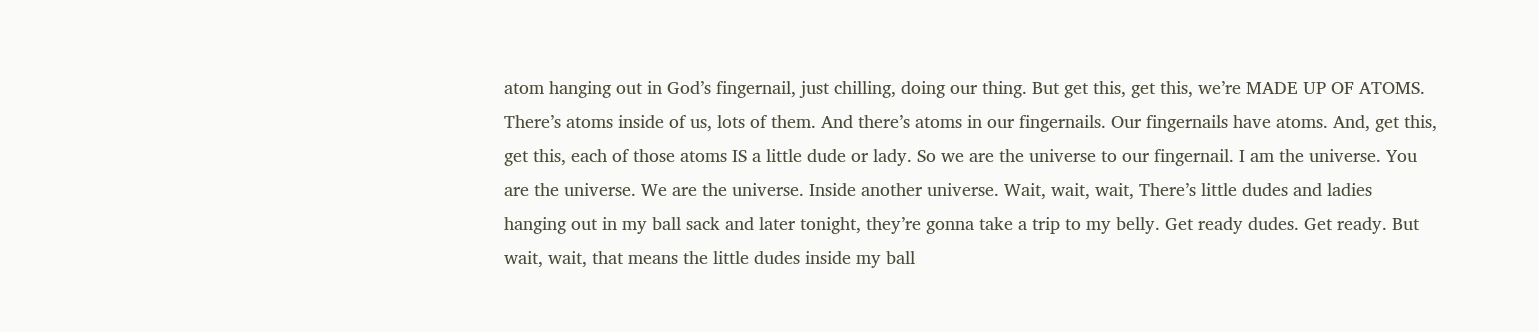atom hanging out in God’s fingernail, just chilling, doing our thing. But get this, get this, we’re MADE UP OF ATOMS. There’s atoms inside of us, lots of them. And there’s atoms in our fingernails. Our fingernails have atoms. And, get this, get this, each of those atoms IS a little dude or lady. So we are the universe to our fingernail. I am the universe. You are the universe. We are the universe. Inside another universe. Wait, wait, wait, There’s little dudes and ladies hanging out in my ball sack and later tonight, they’re gonna take a trip to my belly. Get ready dudes. Get ready. But wait, wait, that means the little dudes inside my ball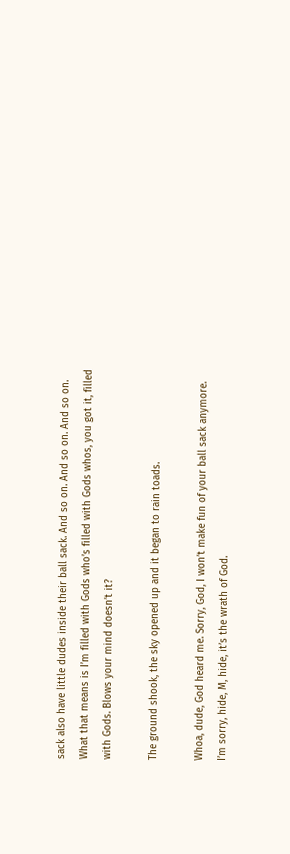sack also have little dudes inside their ball sack. And so on. And so on. And so on. What that means is I’m filled with Gods who’s filled with Gods whos, you got it, filled with Gods. Blows your mind doesn’t it?

The ground shook, the sky opened up and it began to rain toads.

Whoa, dude, God heard me. Sorry, God, I won’t make fun of your ball sack anymore. I’m sorry, hide, M, hide, it’s the wrath of God.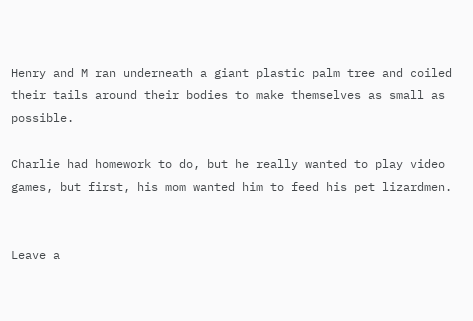Henry and M ran underneath a giant plastic palm tree and coiled their tails around their bodies to make themselves as small as possible.

Charlie had homework to do, but he really wanted to play video games, but first, his mom wanted him to feed his pet lizardmen.


Leave a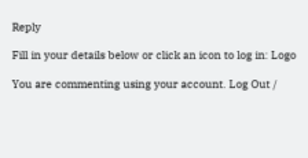Reply

Fill in your details below or click an icon to log in: Logo

You are commenting using your account. Log Out /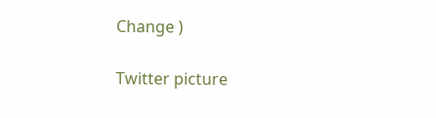Change )

Twitter picture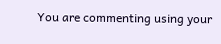You are commenting using your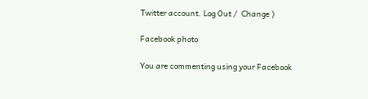Twitter account. Log Out /  Change )

Facebook photo

You are commenting using your Facebook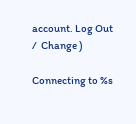account. Log Out /  Change )

Connecting to %s